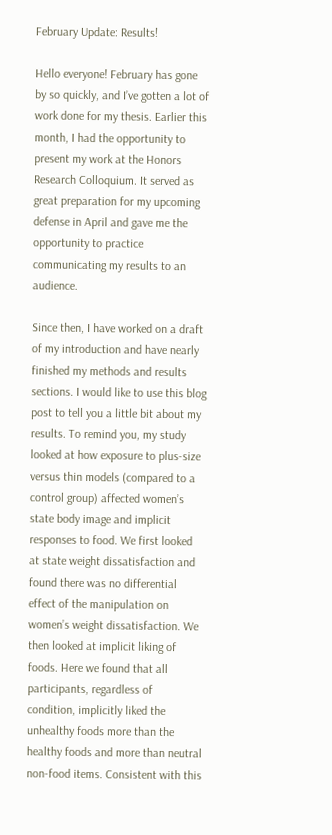February Update: Results!

Hello everyone! February has gone by so quickly, and I’ve gotten a lot of work done for my thesis. Earlier this month, I had the opportunity to present my work at the Honors Research Colloquium. It served as great preparation for my upcoming defense in April and gave me the opportunity to practice communicating my results to an audience.

Since then, I have worked on a draft of my introduction and have nearly finished my methods and results sections. I would like to use this blog post to tell you a little bit about my results. To remind you, my study looked at how exposure to plus-size versus thin models (compared to a control group) affected women’s state body image and implicit responses to food. We first looked at state weight dissatisfaction and found there was no differential effect of the manipulation on women’s weight dissatisfaction. We then looked at implicit liking of foods. Here we found that all participants, regardless of condition, implicitly liked the unhealthy foods more than the healthy foods and more than neutral non-food items. Consistent with this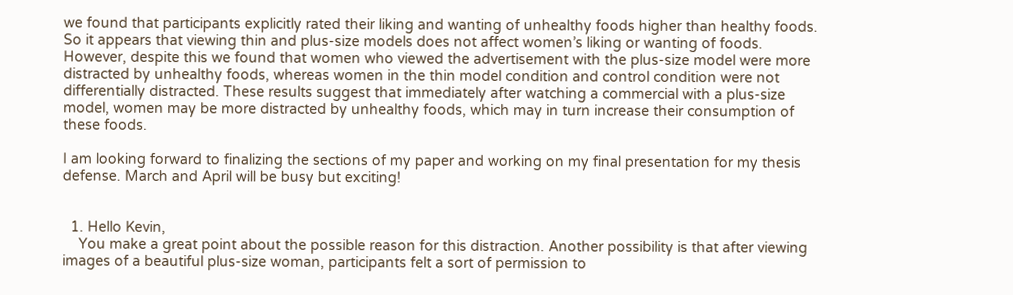we found that participants explicitly rated their liking and wanting of unhealthy foods higher than healthy foods. So it appears that viewing thin and plus-size models does not affect women’s liking or wanting of foods.  However, despite this we found that women who viewed the advertisement with the plus-size model were more distracted by unhealthy foods, whereas women in the thin model condition and control condition were not differentially distracted. These results suggest that immediately after watching a commercial with a plus-size model, women may be more distracted by unhealthy foods, which may in turn increase their consumption of these foods.

I am looking forward to finalizing the sections of my paper and working on my final presentation for my thesis defense. March and April will be busy but exciting!


  1. Hello Kevin,
    You make a great point about the possible reason for this distraction. Another possibility is that after viewing images of a beautiful plus-size woman, participants felt a sort of permission to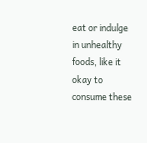eat or indulge in unhealthy foods, like it okay to consume these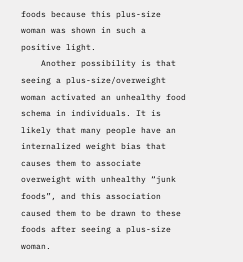foods because this plus-size woman was shown in such a positive light.
    Another possibility is that seeing a plus-size/overweight woman activated an unhealthy food schema in individuals. It is likely that many people have an internalized weight bias that causes them to associate overweight with unhealthy “junk foods”, and this association caused them to be drawn to these foods after seeing a plus-size woman.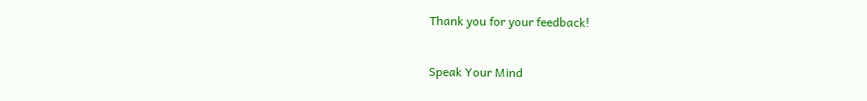Thank you for your feedback!

Speak Your Mind